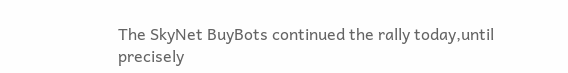The SkyNet BuyBots continued the rally today,until precisely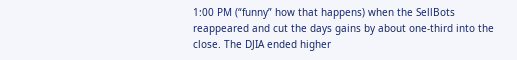1:00 PM (“funny” how that happens) when the SellBots reappeared and cut the days gains by about one-third into the close. The DJIA ended higher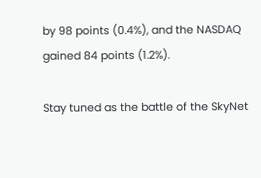by 98 points (0.4%), and the NASDAQ gained 84 points (1.2%).

Stay tuned as the battle of the SkyNet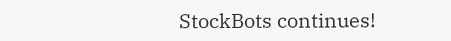StockBots continues!